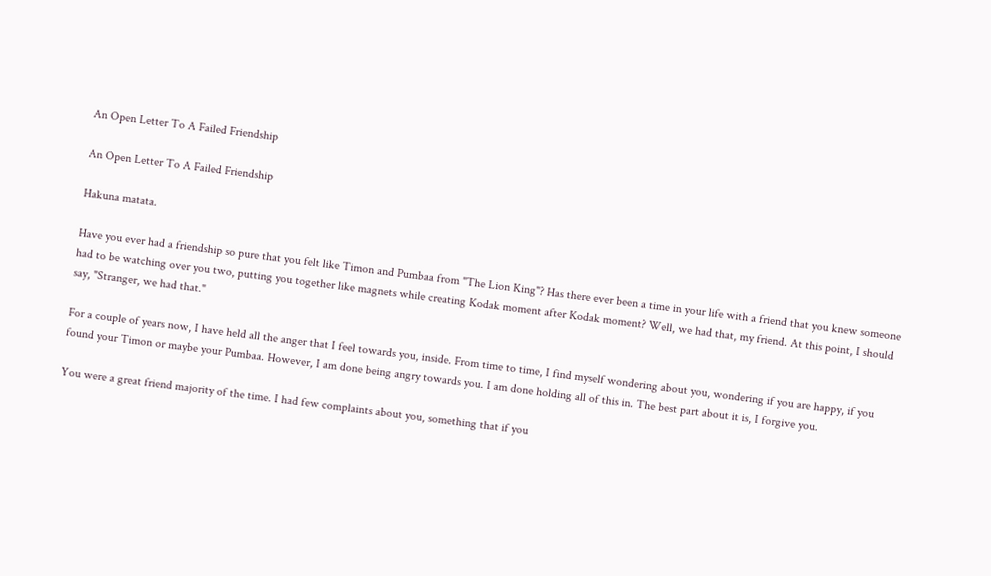An Open Letter To A Failed Friendship

An Open Letter To A Failed Friendship

Hakuna matata.

Have you ever had a friendship so pure that you felt like Timon and Pumbaa from "The Lion King"? Has there ever been a time in your life with a friend that you knew someone had to be watching over you two, putting you together like magnets while creating Kodak moment after Kodak moment? Well, we had that, my friend. At this point, I should say, "Stranger, we had that."

For a couple of years now, I have held all the anger that I feel towards you, inside. From time to time, I find myself wondering about you, wondering if you are happy, if you found your Timon or maybe your Pumbaa. However, I am done being angry towards you. I am done holding all of this in. The best part about it is, I forgive you.

You were a great friend majority of the time. I had few complaints about you, something that if you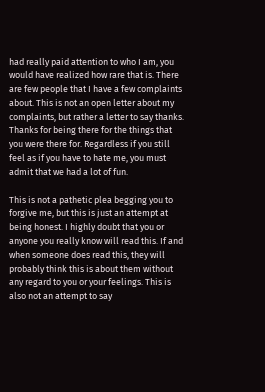had really paid attention to who I am, you would have realized how rare that is. There are few people that I have a few complaints about. This is not an open letter about my complaints, but rather a letter to say thanks. Thanks for being there for the things that you were there for. Regardless if you still feel as if you have to hate me, you must admit that we had a lot of fun.

This is not a pathetic plea begging you to forgive me, but this is just an attempt at being honest. I highly doubt that you or anyone you really know will read this. If and when someone does read this, they will probably think this is about them without any regard to you or your feelings. This is also not an attempt to say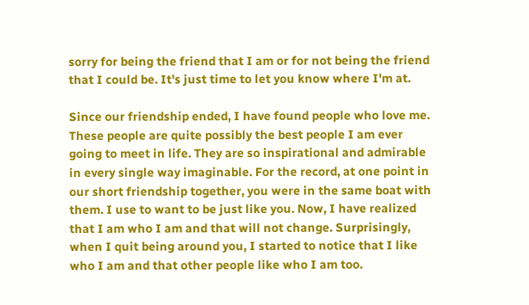sorry for being the friend that I am or for not being the friend that I could be. It's just time to let you know where I'm at.

Since our friendship ended, I have found people who love me. These people are quite possibly the best people I am ever going to meet in life. They are so inspirational and admirable in every single way imaginable. For the record, at one point in our short friendship together, you were in the same boat with them. I use to want to be just like you. Now, I have realized that I am who I am and that will not change. Surprisingly, when I quit being around you, I started to notice that I like who I am and that other people like who I am too.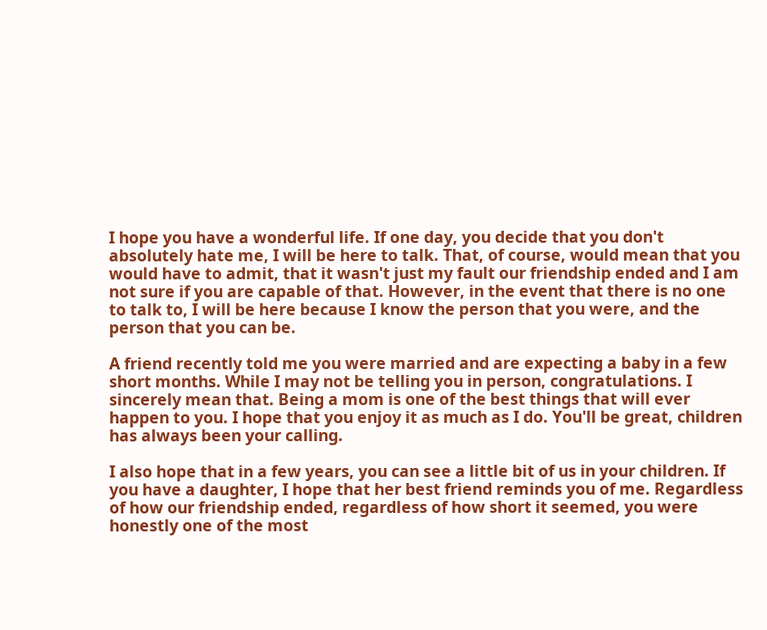I hope you have a wonderful life. If one day, you decide that you don't absolutely hate me, I will be here to talk. That, of course, would mean that you would have to admit, that it wasn't just my fault our friendship ended and I am not sure if you are capable of that. However, in the event that there is no one to talk to, I will be here because I know the person that you were, and the person that you can be.

A friend recently told me you were married and are expecting a baby in a few short months. While I may not be telling you in person, congratulations. I sincerely mean that. Being a mom is one of the best things that will ever happen to you. I hope that you enjoy it as much as I do. You'll be great, children has always been your calling.

I also hope that in a few years, you can see a little bit of us in your children. If you have a daughter, I hope that her best friend reminds you of me. Regardless of how our friendship ended, regardless of how short it seemed, you were honestly one of the most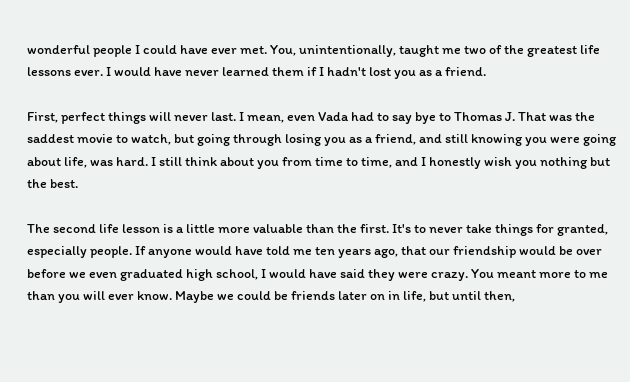wonderful people I could have ever met. You, unintentionally, taught me two of the greatest life lessons ever. I would have never learned them if I hadn't lost you as a friend.

First, perfect things will never last. I mean, even Vada had to say bye to Thomas J. That was the saddest movie to watch, but going through losing you as a friend, and still knowing you were going about life, was hard. I still think about you from time to time, and I honestly wish you nothing but the best.

The second life lesson is a little more valuable than the first. It's to never take things for granted, especially people. If anyone would have told me ten years ago, that our friendship would be over before we even graduated high school, I would have said they were crazy. You meant more to me than you will ever know. Maybe we could be friends later on in life, but until then,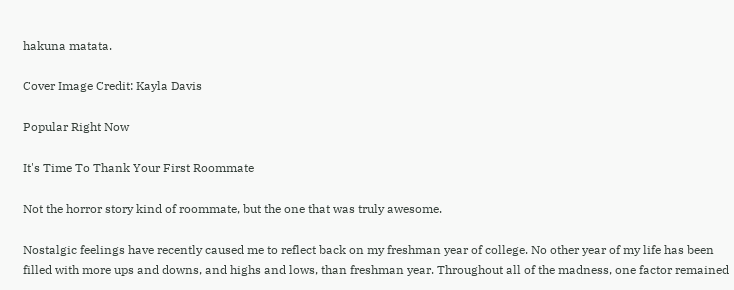hakuna matata.

Cover Image Credit: Kayla Davis

Popular Right Now

It's Time To Thank Your First Roommate

Not the horror story kind of roommate, but the one that was truly awesome.

Nostalgic feelings have recently caused me to reflect back on my freshman year of college. No other year of my life has been filled with more ups and downs, and highs and lows, than freshman year. Throughout all of the madness, one factor remained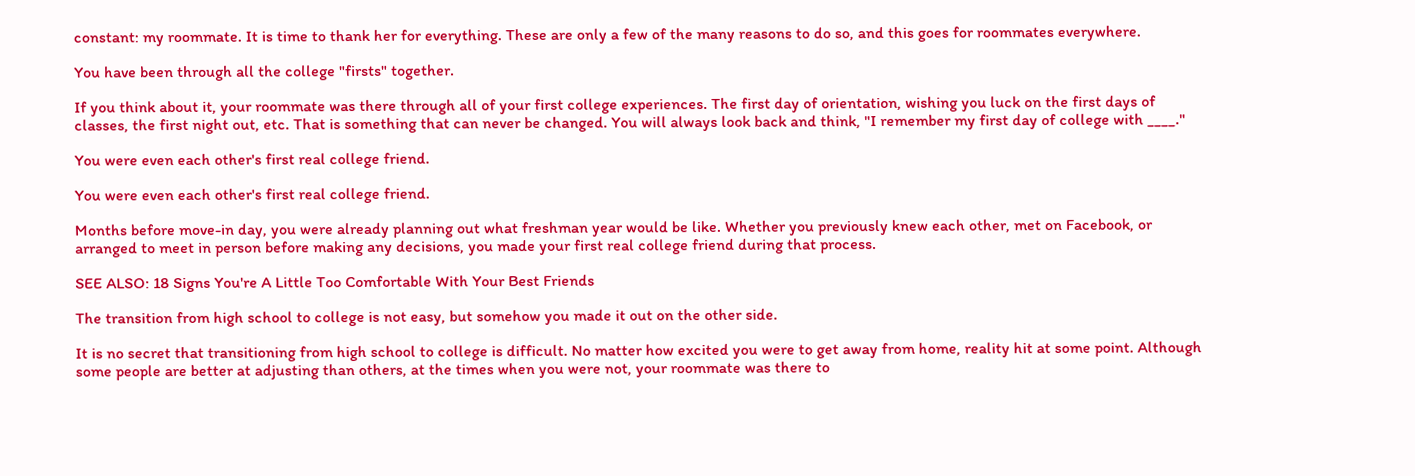constant: my roommate. It is time to thank her for everything. These are only a few of the many reasons to do so, and this goes for roommates everywhere.

You have been through all the college "firsts" together.

If you think about it, your roommate was there through all of your first college experiences. The first day of orientation, wishing you luck on the first days of classes, the first night out, etc. That is something that can never be changed. You will always look back and think, "I remember my first day of college with ____."

You were even each other's first real college friend.

You were even each other's first real college friend.

Months before move-in day, you were already planning out what freshman year would be like. Whether you previously knew each other, met on Facebook, or arranged to meet in person before making any decisions, you made your first real college friend during that process.

SEE ALSO: 18 Signs You're A Little Too Comfortable With Your Best Friends

The transition from high school to college is not easy, but somehow you made it out on the other side.

It is no secret that transitioning from high school to college is difficult. No matter how excited you were to get away from home, reality hit at some point. Although some people are better at adjusting than others, at the times when you were not, your roommate was there to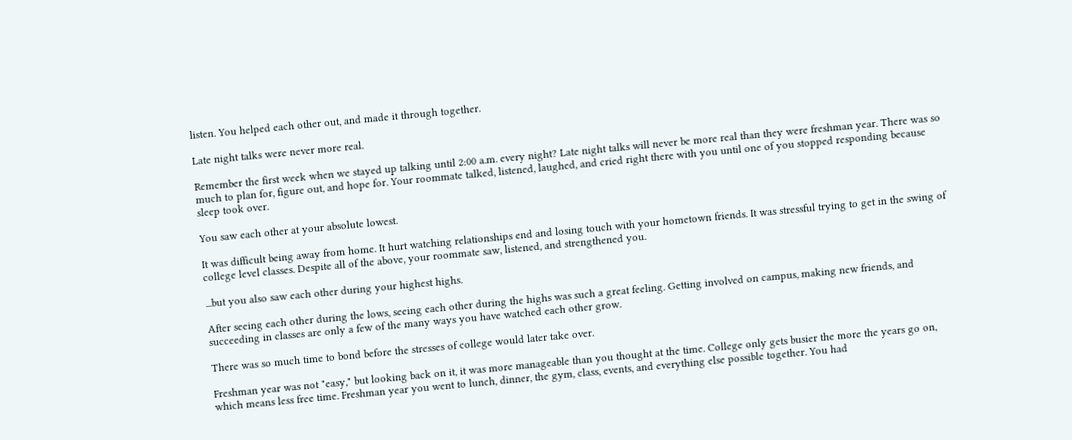listen. You helped each other out, and made it through together.

Late night talks were never more real.

Remember the first week when we stayed up talking until 2:00 a.m. every night? Late night talks will never be more real than they were freshman year. There was so much to plan for, figure out, and hope for. Your roommate talked, listened, laughed, and cried right there with you until one of you stopped responding because sleep took over.

You saw each other at your absolute lowest.

It was difficult being away from home. It hurt watching relationships end and losing touch with your hometown friends. It was stressful trying to get in the swing of college level classes. Despite all of the above, your roommate saw, listened, and strengthened you.

...but you also saw each other during your highest highs.

After seeing each other during the lows, seeing each other during the highs was such a great feeling. Getting involved on campus, making new friends, and succeeding in classes are only a few of the many ways you have watched each other grow.

There was so much time to bond before the stresses of college would later take over.

Freshman year was not "easy," but looking back on it, it was more manageable than you thought at the time. College only gets busier the more the years go on, which means less free time. Freshman year you went to lunch, dinner, the gym, class, events, and everything else possible together. You had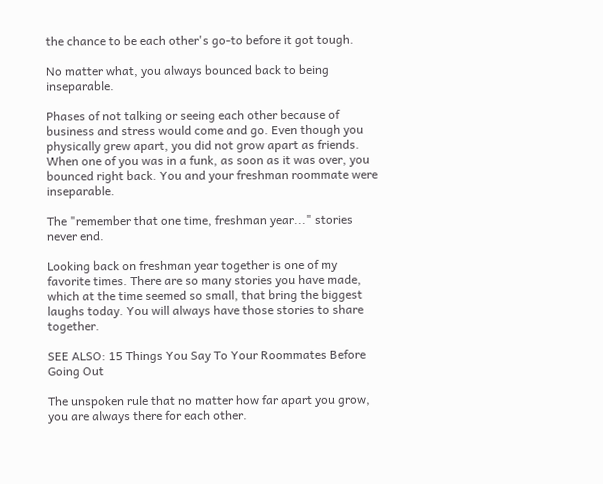the chance to be each other's go-to before it got tough.

No matter what, you always bounced back to being inseparable.

Phases of not talking or seeing each other because of business and stress would come and go. Even though you physically grew apart, you did not grow apart as friends. When one of you was in a funk, as soon as it was over, you bounced right back. You and your freshman roommate were inseparable.

The "remember that one time, freshman year..." stories never end.

Looking back on freshman year together is one of my favorite times. There are so many stories you have made, which at the time seemed so small, that bring the biggest laughs today. You will always have those stories to share together.

SEE ALSO: 15 Things You Say To Your Roommates Before Going Out

The unspoken rule that no matter how far apart you grow, you are always there for each other.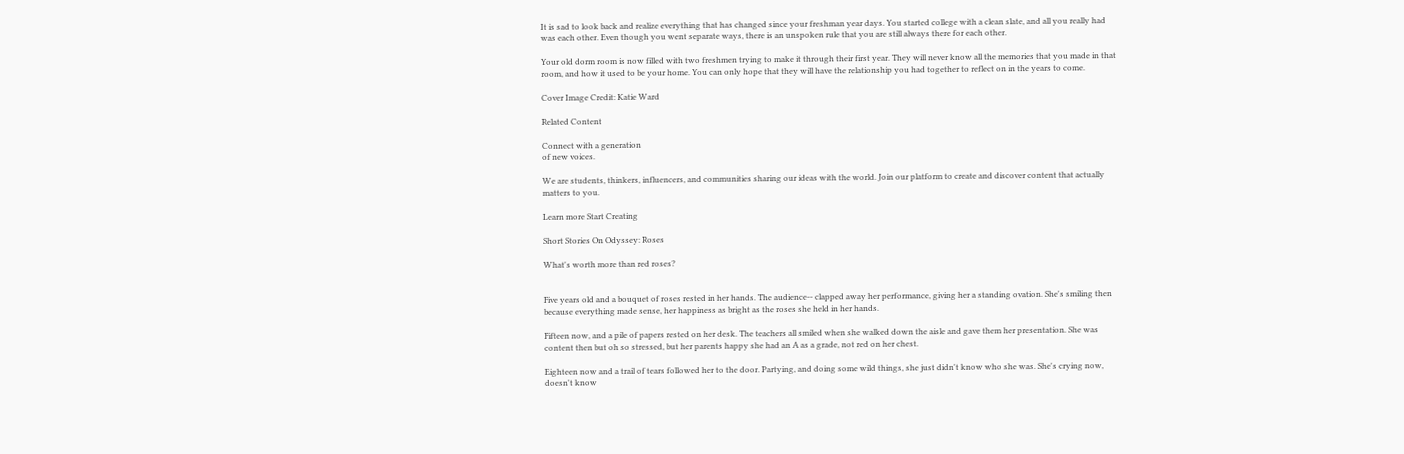It is sad to look back and realize everything that has changed since your freshman year days. You started college with a clean slate, and all you really had was each other. Even though you went separate ways, there is an unspoken rule that you are still always there for each other.

Your old dorm room is now filled with two freshmen trying to make it through their first year. They will never know all the memories that you made in that room, and how it used to be your home. You can only hope that they will have the relationship you had together to reflect on in the years to come.

Cover Image Credit: Katie Ward

Related Content

Connect with a generation
of new voices.

We are students, thinkers, influencers, and communities sharing our ideas with the world. Join our platform to create and discover content that actually matters to you.

Learn more Start Creating

Short Stories On Odyssey: Roses

What's worth more than red roses?


Five years old and a bouquet of roses rested in her hands. The audience-- clapped away her performance, giving her a standing ovation. She's smiling then because everything made sense, her happiness as bright as the roses she held in her hands.

Fifteen now, and a pile of papers rested on her desk. The teachers all smiled when she walked down the aisle and gave them her presentation. She was content then but oh so stressed, but her parents happy she had an A as a grade, not red on her chest.

Eighteen now and a trail of tears followed her to the door. Partying, and doing some wild things, she just didn't know who she was. She's crying now, doesn't know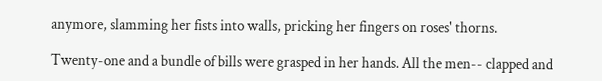anymore, slamming her fists into walls, pricking her fingers on roses' thorns.

Twenty-one and a bundle of bills were grasped in her hands. All the men-- clapped and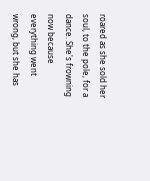roared as she sold her soul, to the pole, for a dance. She's frowning now because everything went wrong, but she has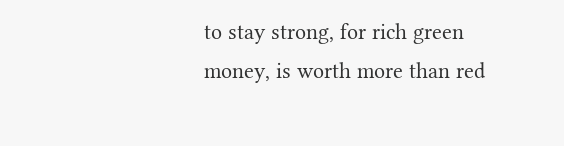to stay strong, for rich green money, is worth more than red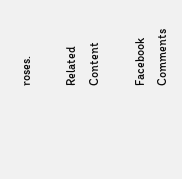roses.

Related Content

Facebook Comments